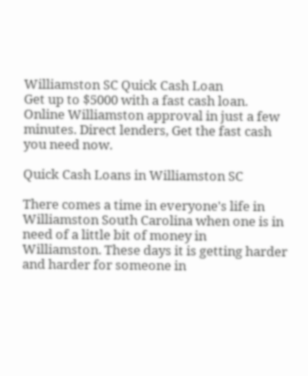Williamston SC Quick Cash Loan
Get up to $5000 with a fast cash loan. Online Williamston approval in just a few minutes. Direct lenders, Get the fast cash you need now.

Quick Cash Loans in Williamston SC

There comes a time in everyone's life in Williamston South Carolina when one is in need of a little bit of money in Williamston. These days it is getting harder and harder for someone in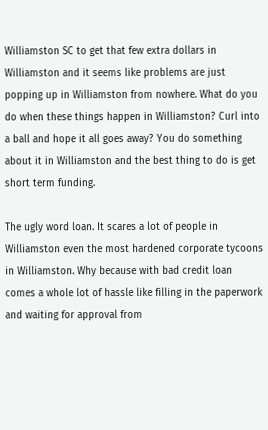Williamston SC to get that few extra dollars in Williamston and it seems like problems are just popping up in Williamston from nowhere. What do you do when these things happen in Williamston? Curl into a ball and hope it all goes away? You do something about it in Williamston and the best thing to do is get short term funding.

The ugly word loan. It scares a lot of people in Williamston even the most hardened corporate tycoons in Williamston. Why because with bad credit loan comes a whole lot of hassle like filling in the paperwork and waiting for approval from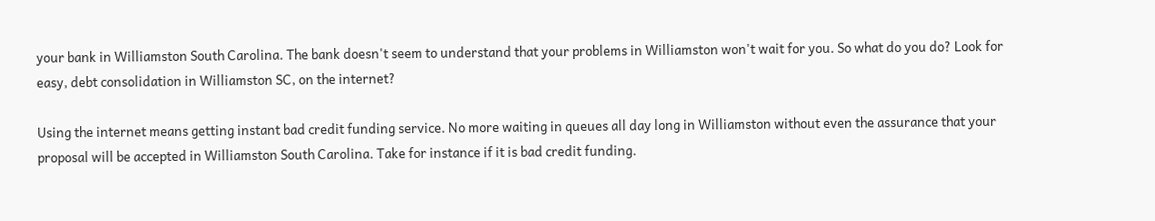your bank in Williamston South Carolina. The bank doesn't seem to understand that your problems in Williamston won't wait for you. So what do you do? Look for easy, debt consolidation in Williamston SC, on the internet?

Using the internet means getting instant bad credit funding service. No more waiting in queues all day long in Williamston without even the assurance that your proposal will be accepted in Williamston South Carolina. Take for instance if it is bad credit funding.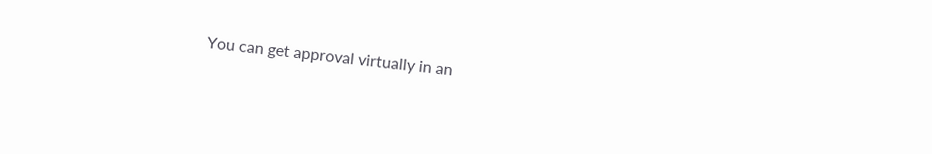You can get approval virtually in an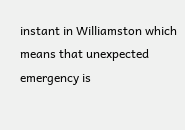instant in Williamston which means that unexpected emergency is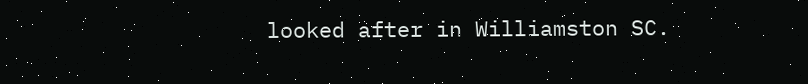looked after in Williamston SC.